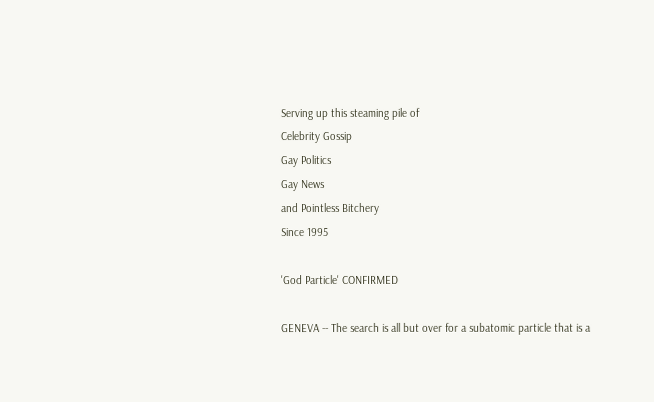Serving up this steaming pile of
Celebrity Gossip
Gay Politics
Gay News
and Pointless Bitchery
Since 1995

'God Particle' CONFIRMED

GENEVA -- The search is all but over for a subatomic particle that is a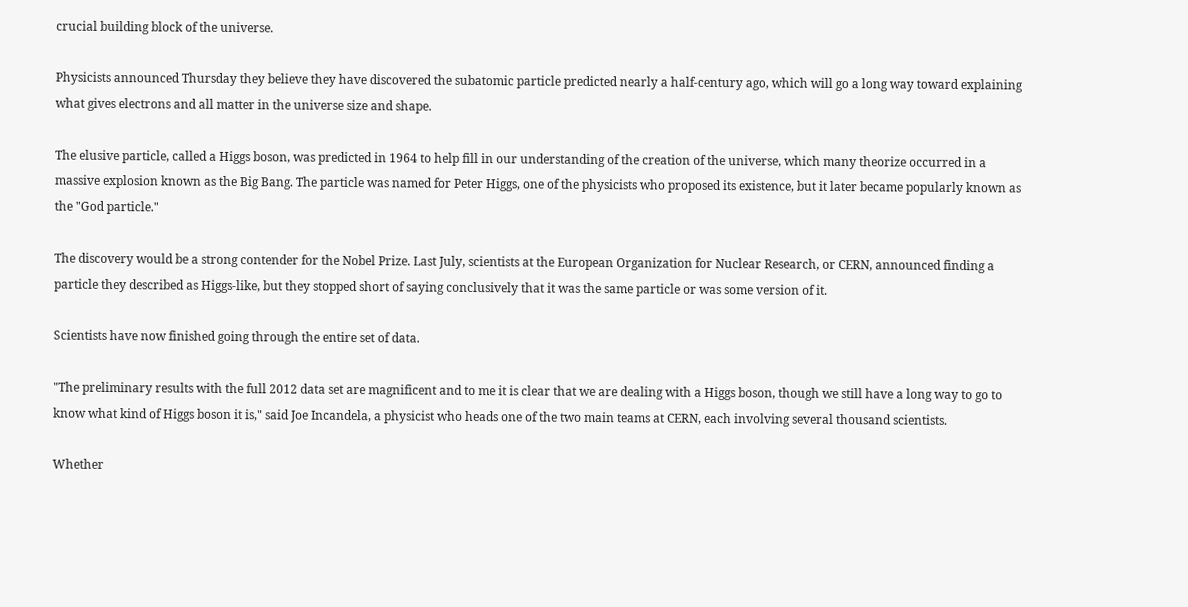crucial building block of the universe.

Physicists announced Thursday they believe they have discovered the subatomic particle predicted nearly a half-century ago, which will go a long way toward explaining what gives electrons and all matter in the universe size and shape.

The elusive particle, called a Higgs boson, was predicted in 1964 to help fill in our understanding of the creation of the universe, which many theorize occurred in a massive explosion known as the Big Bang. The particle was named for Peter Higgs, one of the physicists who proposed its existence, but it later became popularly known as the "God particle."

The discovery would be a strong contender for the Nobel Prize. Last July, scientists at the European Organization for Nuclear Research, or CERN, announced finding a particle they described as Higgs-like, but they stopped short of saying conclusively that it was the same particle or was some version of it.

Scientists have now finished going through the entire set of data.

"The preliminary results with the full 2012 data set are magnificent and to me it is clear that we are dealing with a Higgs boson, though we still have a long way to go to know what kind of Higgs boson it is," said Joe Incandela, a physicist who heads one of the two main teams at CERN, each involving several thousand scientists.

Whether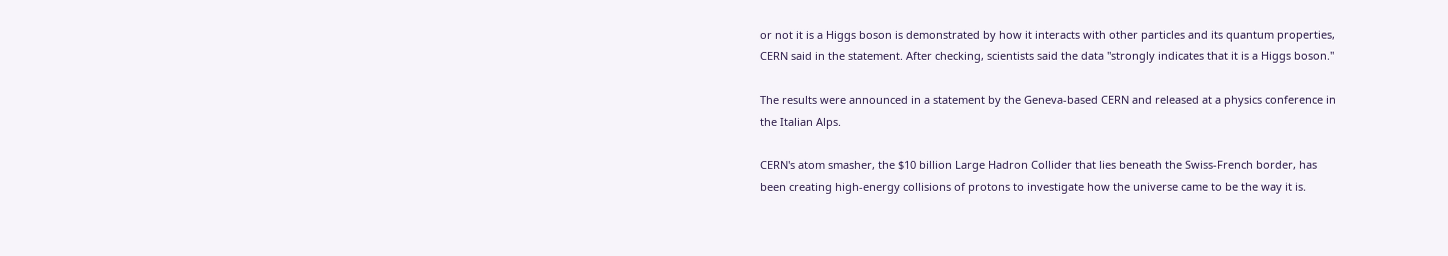or not it is a Higgs boson is demonstrated by how it interacts with other particles and its quantum properties, CERN said in the statement. After checking, scientists said the data "strongly indicates that it is a Higgs boson."

The results were announced in a statement by the Geneva-based CERN and released at a physics conference in the Italian Alps.

CERN's atom smasher, the $10 billion Large Hadron Collider that lies beneath the Swiss-French border, has been creating high-energy collisions of protons to investigate how the universe came to be the way it is.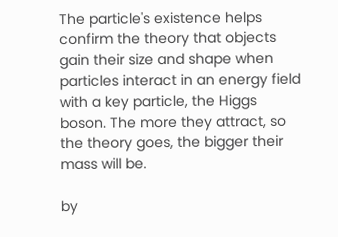The particle's existence helps confirm the theory that objects gain their size and shape when particles interact in an energy field with a key particle, the Higgs boson. The more they attract, so the theory goes, the bigger their mass will be.

by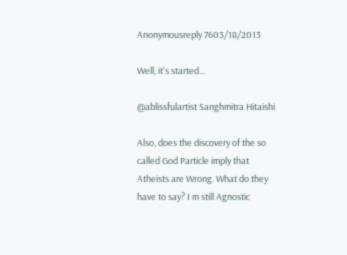Anonymousreply 7603/18/2013

Well, it's started...

@ablissfulartist Sanghmitra Hitaishi

Also, does the discovery of the so called God Particle imply that Atheists are Wrong. What do they have to say? I m still Agnostic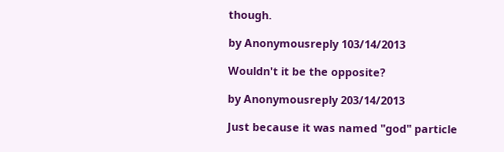though.

by Anonymousreply 103/14/2013

Wouldn't it be the opposite?

by Anonymousreply 203/14/2013

Just because it was named "god" particle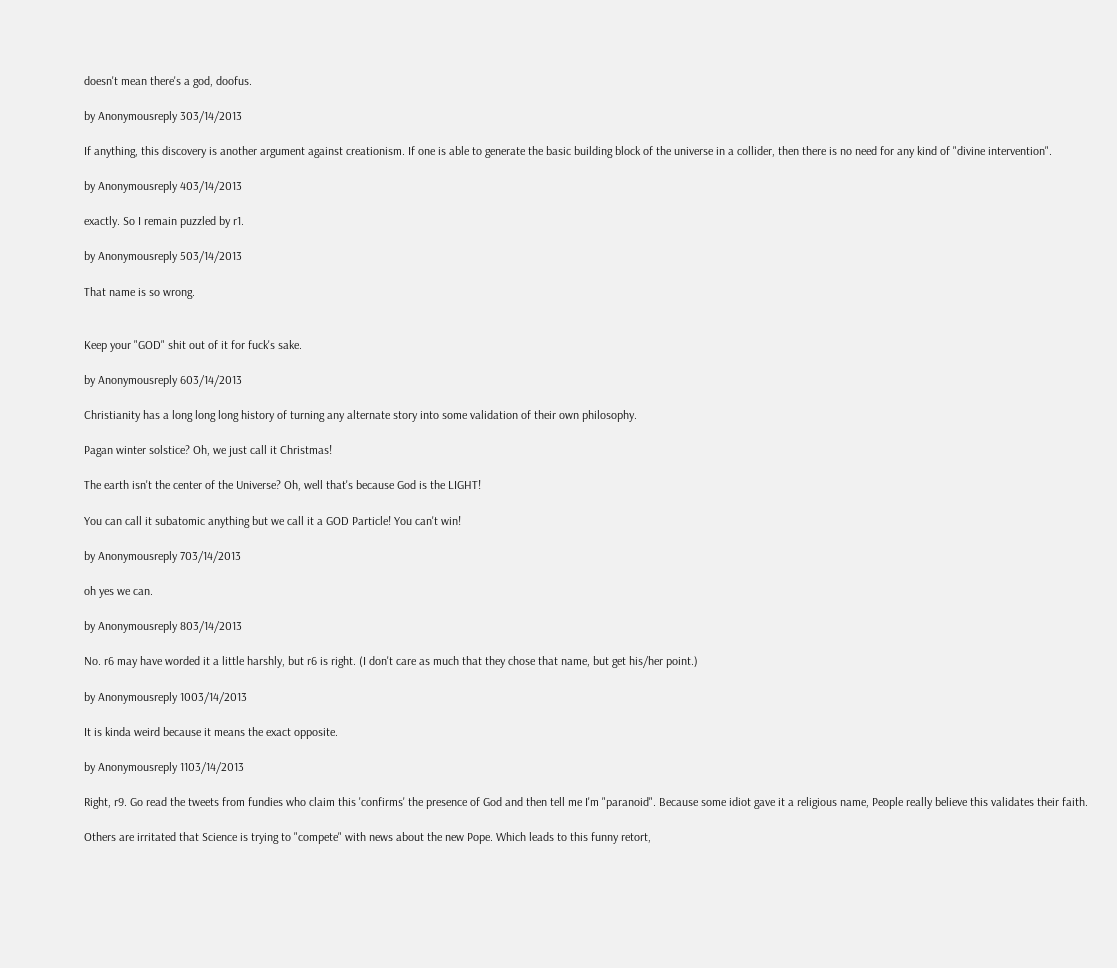doesn't mean there's a god, doofus.

by Anonymousreply 303/14/2013

If anything, this discovery is another argument against creationism. If one is able to generate the basic building block of the universe in a collider, then there is no need for any kind of "divine intervention".

by Anonymousreply 403/14/2013

exactly. So I remain puzzled by r1.

by Anonymousreply 503/14/2013

That name is so wrong.


Keep your "GOD" shit out of it for fuck's sake.

by Anonymousreply 603/14/2013

Christianity has a long long long history of turning any alternate story into some validation of their own philosophy.

Pagan winter solstice? Oh, we just call it Christmas!

The earth isn't the center of the Universe? Oh, well that's because God is the LIGHT!

You can call it subatomic anything but we call it a GOD Particle! You can't win!

by Anonymousreply 703/14/2013

oh yes we can.

by Anonymousreply 803/14/2013

No. r6 may have worded it a little harshly, but r6 is right. (I don't care as much that they chose that name, but get his/her point.)

by Anonymousreply 1003/14/2013

It is kinda weird because it means the exact opposite.

by Anonymousreply 1103/14/2013

Right, r9. Go read the tweets from fundies who claim this 'confirms' the presence of God and then tell me I'm "paranoid". Because some idiot gave it a religious name, People really believe this validates their faith.

Others are irritated that Science is trying to "compete" with news about the new Pope. Which leads to this funny retort,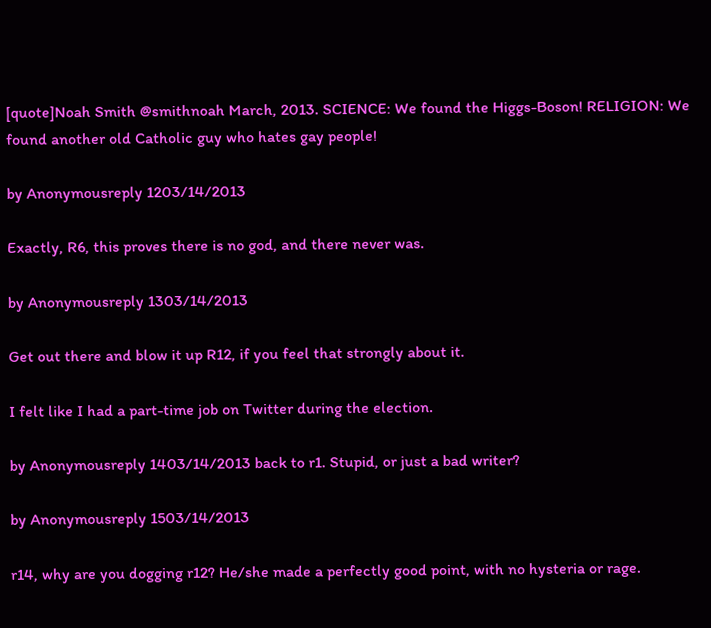[quote]Noah Smith @smithnoah March, 2013. SCIENCE: We found the Higgs-Boson! RELIGION: We found another old Catholic guy who hates gay people!

by Anonymousreply 1203/14/2013

Exactly, R6, this proves there is no god, and there never was.

by Anonymousreply 1303/14/2013

Get out there and blow it up R12, if you feel that strongly about it.

I felt like I had a part-time job on Twitter during the election.

by Anonymousreply 1403/14/2013 back to r1. Stupid, or just a bad writer?

by Anonymousreply 1503/14/2013

r14, why are you dogging r12? He/she made a perfectly good point, with no hysteria or rage.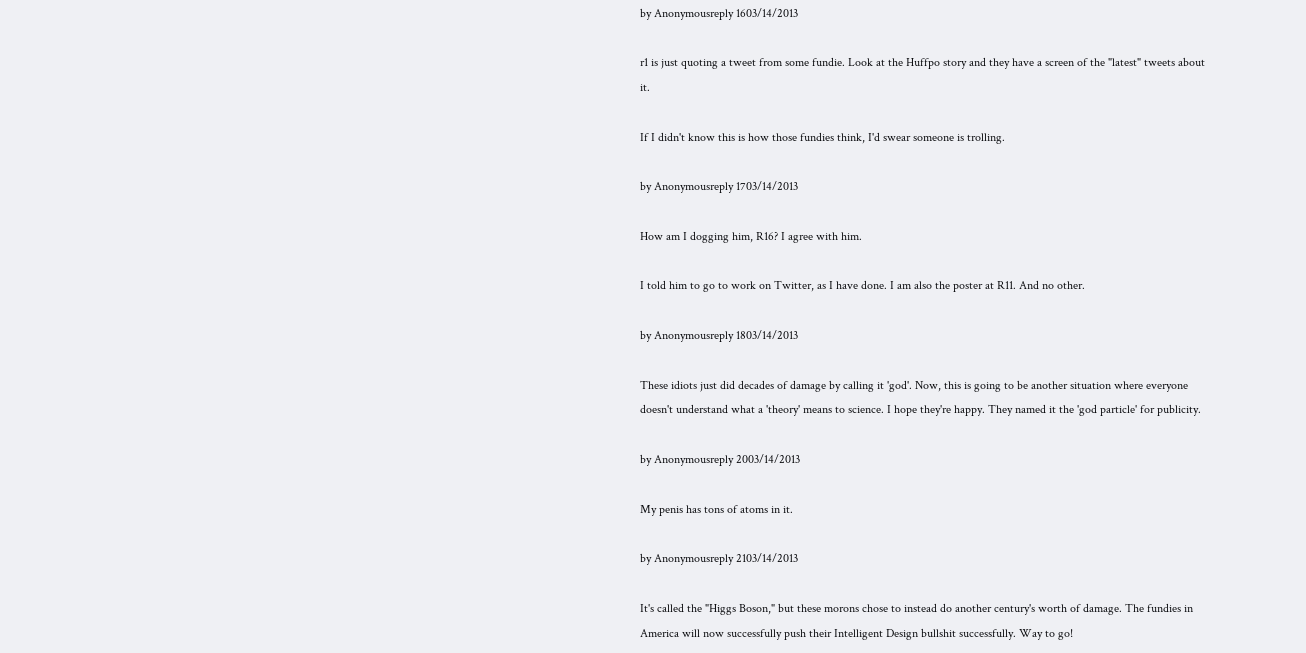by Anonymousreply 1603/14/2013

r1 is just quoting a tweet from some fundie. Look at the Huffpo story and they have a screen of the "latest" tweets about it.

If I didn't know this is how those fundies think, I'd swear someone is trolling.

by Anonymousreply 1703/14/2013

How am I dogging him, R16? I agree with him.

I told him to go to work on Twitter, as I have done. I am also the poster at R11. And no other.

by Anonymousreply 1803/14/2013

These idiots just did decades of damage by calling it 'god'. Now, this is going to be another situation where everyone doesn't understand what a 'theory' means to science. I hope they're happy. They named it the 'god particle' for publicity.

by Anonymousreply 2003/14/2013

My penis has tons of atoms in it.

by Anonymousreply 2103/14/2013

It's called the "Higgs Boson," but these morons chose to instead do another century's worth of damage. The fundies in America will now successfully push their Intelligent Design bullshit successfully. Way to go!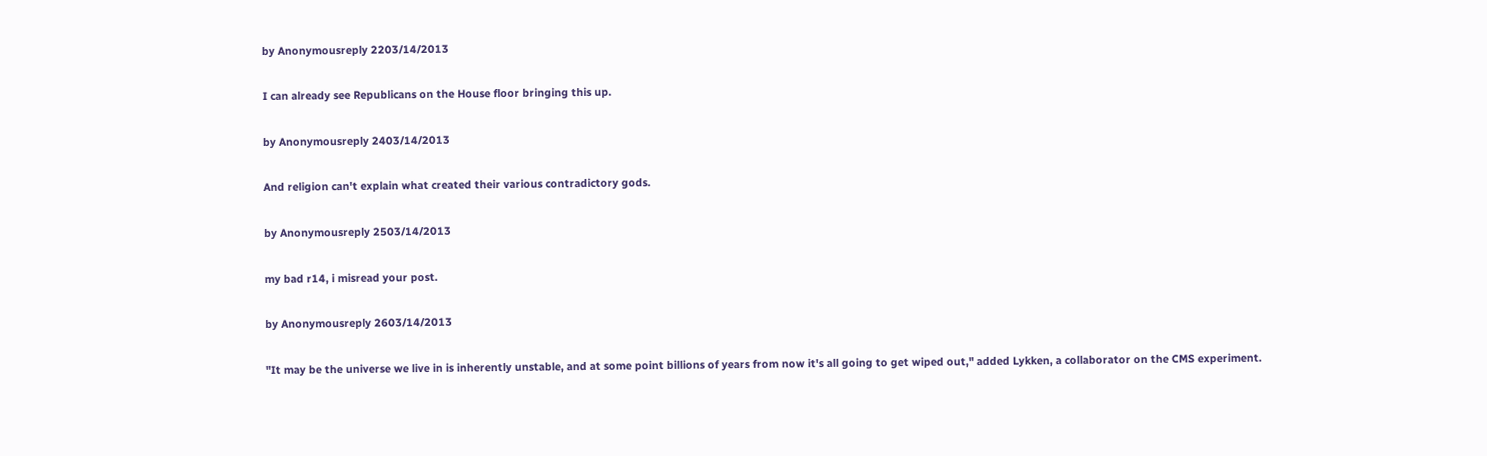by Anonymousreply 2203/14/2013

I can already see Republicans on the House floor bringing this up.

by Anonymousreply 2403/14/2013

And religion can't explain what created their various contradictory gods.

by Anonymousreply 2503/14/2013

my bad r14, i misread your post.

by Anonymousreply 2603/14/2013

"It may be the universe we live in is inherently unstable, and at some point billions of years from now it's all going to get wiped out," added Lykken, a collaborator on the CMS experiment.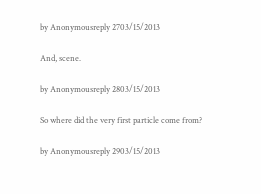by Anonymousreply 2703/15/2013

And, scene.

by Anonymousreply 2803/15/2013

So where did the very first particle come from?

by Anonymousreply 2903/15/2013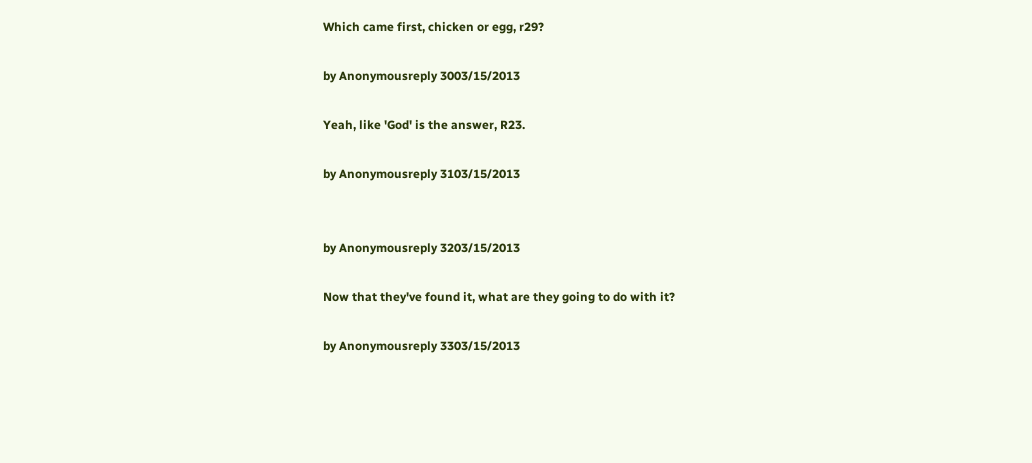Which came first, chicken or egg, r29?

by Anonymousreply 3003/15/2013

Yeah, like 'God' is the answer, R23.

by Anonymousreply 3103/15/2013


by Anonymousreply 3203/15/2013

Now that they've found it, what are they going to do with it?

by Anonymousreply 3303/15/2013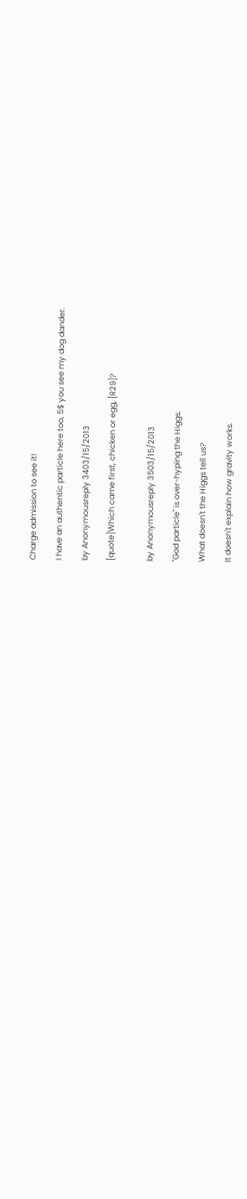Charge admission to see it!

I have an authentic particle here too, 5$ you see my dog dander.

by Anonymousreply 3403/15/2013

[quote]Which came first, chicken or egg, [R29]?


by Anonymousreply 3503/15/2013

"God particle" is over-hyping the Higgs.

What doesn't the Higgs tell us?

It doesn't explain how gravity works.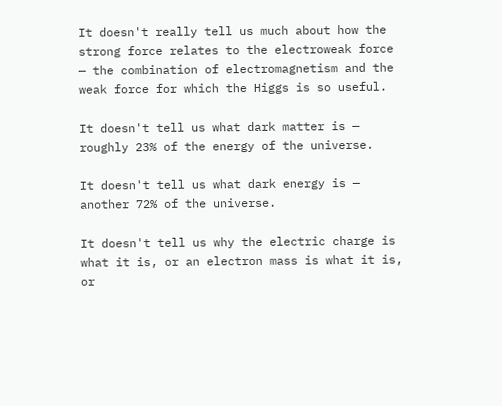It doesn't really tell us much about how the strong force relates to the electroweak force — the combination of electromagnetism and the weak force for which the Higgs is so useful.

It doesn't tell us what dark matter is — roughly 23% of the energy of the universe.

It doesn't tell us what dark energy is — another 72% of the universe.

It doesn't tell us why the electric charge is what it is, or an electron mass is what it is, or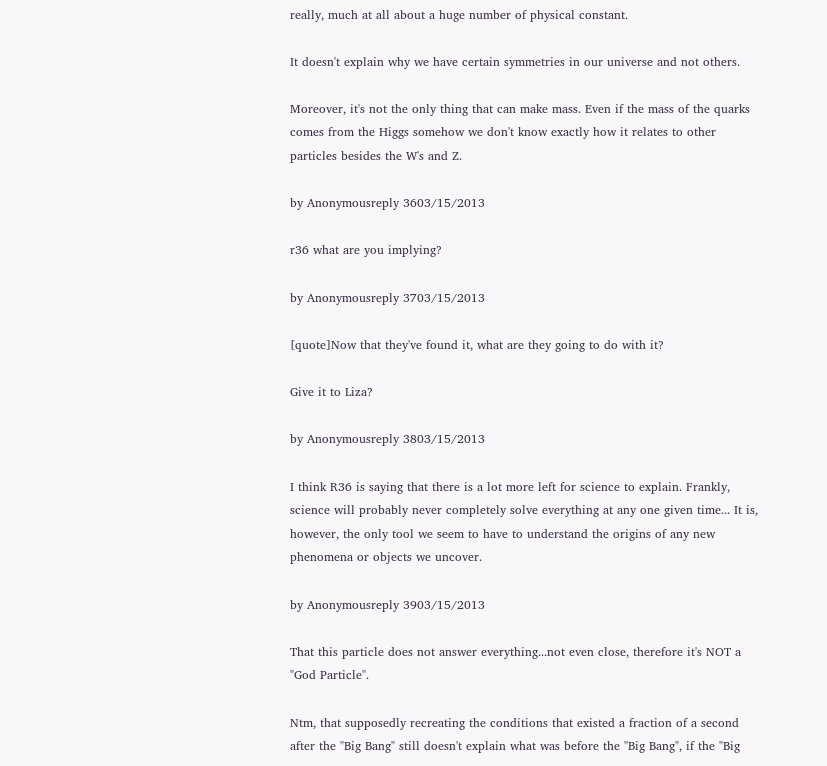really, much at all about a huge number of physical constant.

It doesn't explain why we have certain symmetries in our universe and not others.

Moreover, it's not the only thing that can make mass. Even if the mass of the quarks comes from the Higgs somehow we don't know exactly how it relates to other particles besides the W's and Z.

by Anonymousreply 3603/15/2013

r36 what are you implying?

by Anonymousreply 3703/15/2013

[quote]Now that they've found it, what are they going to do with it?

Give it to Liza?

by Anonymousreply 3803/15/2013

I think R36 is saying that there is a lot more left for science to explain. Frankly, science will probably never completely solve everything at any one given time... It is, however, the only tool we seem to have to understand the origins of any new phenomena or objects we uncover.

by Anonymousreply 3903/15/2013

That this particle does not answer everything...not even close, therefore it's NOT a "God Particle".

Ntm, that supposedly recreating the conditions that existed a fraction of a second after the "Big Bang" still doesn't explain what was before the "Big Bang", if the "Big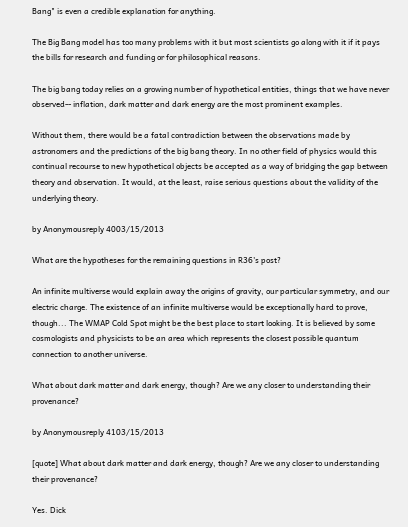Bang" is even a credible explanation for anything.

The Big Bang model has too many problems with it but most scientists go along with it if it pays the bills for research and funding or for philosophical reasons.

The big bang today relies on a growing number of hypothetical entities, things that we have never observed-- inflation, dark matter and dark energy are the most prominent examples.

Without them, there would be a fatal contradiction between the observations made by astronomers and the predictions of the big bang theory. In no other field of physics would this continual recourse to new hypothetical objects be accepted as a way of bridging the gap between theory and observation. It would, at the least, raise serious questions about the validity of the underlying theory.

by Anonymousreply 4003/15/2013

What are the hypotheses for the remaining questions in R36's post?

An infinite multiverse would explain away the origins of gravity, our particular symmetry, and our electric charge. The existence of an infinite multiverse would be exceptionally hard to prove, though... The WMAP Cold Spot might be the best place to start looking. It is believed by some cosmologists and physicists to be an area which represents the closest possible quantum connection to another universe.

What about dark matter and dark energy, though? Are we any closer to understanding their provenance?

by Anonymousreply 4103/15/2013

[quote] What about dark matter and dark energy, though? Are we any closer to understanding their provenance?

Yes. Dick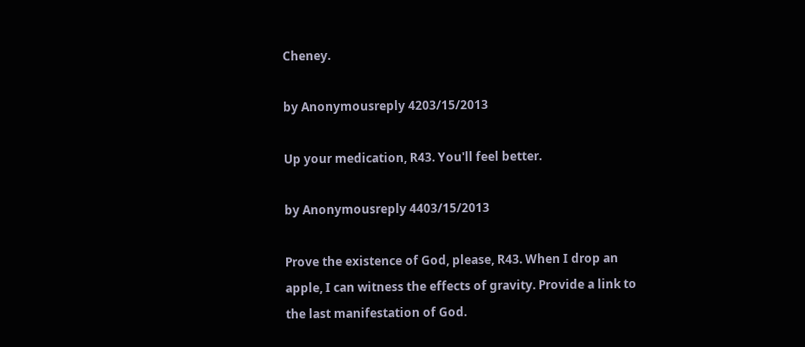Cheney.

by Anonymousreply 4203/15/2013

Up your medication, R43. You'll feel better.

by Anonymousreply 4403/15/2013

Prove the existence of God, please, R43. When I drop an apple, I can witness the effects of gravity. Provide a link to the last manifestation of God.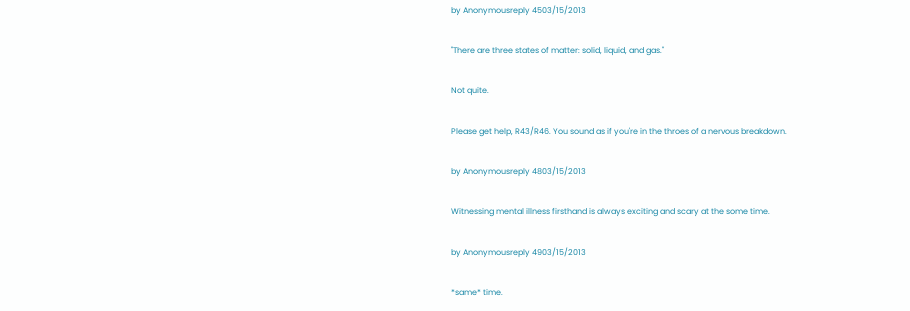by Anonymousreply 4503/15/2013

"There are three states of matter: solid, liquid, and gas."

Not quite.

Please get help, R43/R46. You sound as if you're in the throes of a nervous breakdown.

by Anonymousreply 4803/15/2013

Witnessing mental illness firsthand is always exciting and scary at the some time.

by Anonymousreply 4903/15/2013

*same* time.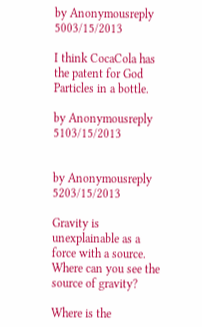by Anonymousreply 5003/15/2013

I think CocaCola has the patent for God Particles in a bottle.

by Anonymousreply 5103/15/2013


by Anonymousreply 5203/15/2013

Gravity is unexplainable as a force with a source. Where can you see the source of gravity?

Where is the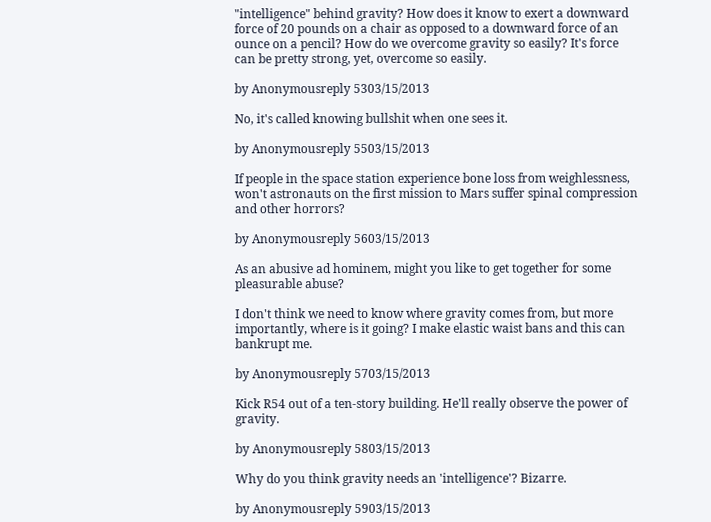"intelligence" behind gravity? How does it know to exert a downward force of 20 pounds on a chair as opposed to a downward force of an ounce on a pencil? How do we overcome gravity so easily? It's force can be pretty strong, yet, overcome so easily.

by Anonymousreply 5303/15/2013

No, it's called knowing bullshit when one sees it.

by Anonymousreply 5503/15/2013

If people in the space station experience bone loss from weighlessness, won't astronauts on the first mission to Mars suffer spinal compression and other horrors?

by Anonymousreply 5603/15/2013

As an abusive ad hominem, might you like to get together for some pleasurable abuse?

I don't think we need to know where gravity comes from, but more importantly, where is it going? I make elastic waist bans and this can bankrupt me.

by Anonymousreply 5703/15/2013

Kick R54 out of a ten-story building. He'll really observe the power of gravity.

by Anonymousreply 5803/15/2013

Why do you think gravity needs an 'intelligence'? Bizarre.

by Anonymousreply 5903/15/2013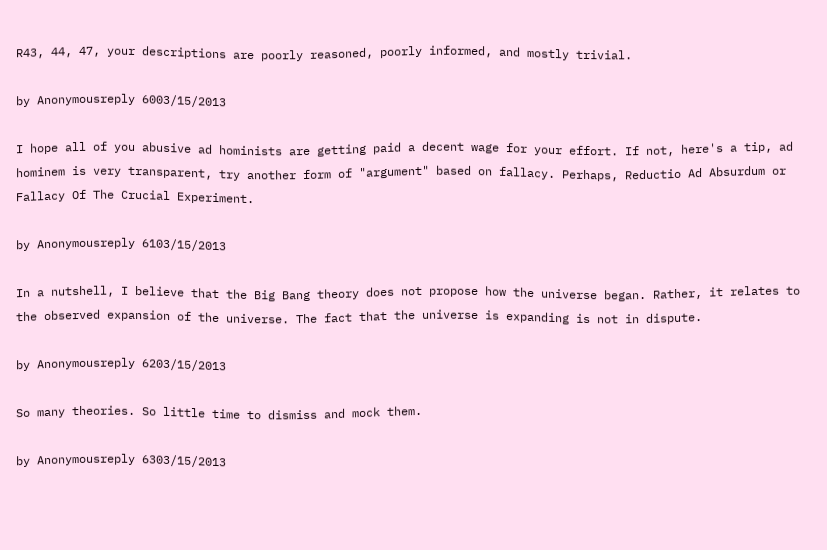R43, 44, 47, your descriptions are poorly reasoned, poorly informed, and mostly trivial.

by Anonymousreply 6003/15/2013

I hope all of you abusive ad hominists are getting paid a decent wage for your effort. If not, here's a tip, ad hominem is very transparent, try another form of "argument" based on fallacy. Perhaps, Reductio Ad Absurdum or Fallacy Of The Crucial Experiment.

by Anonymousreply 6103/15/2013

In a nutshell, I believe that the Big Bang theory does not propose how the universe began. Rather, it relates to the observed expansion of the universe. The fact that the universe is expanding is not in dispute.

by Anonymousreply 6203/15/2013

So many theories. So little time to dismiss and mock them.

by Anonymousreply 6303/15/2013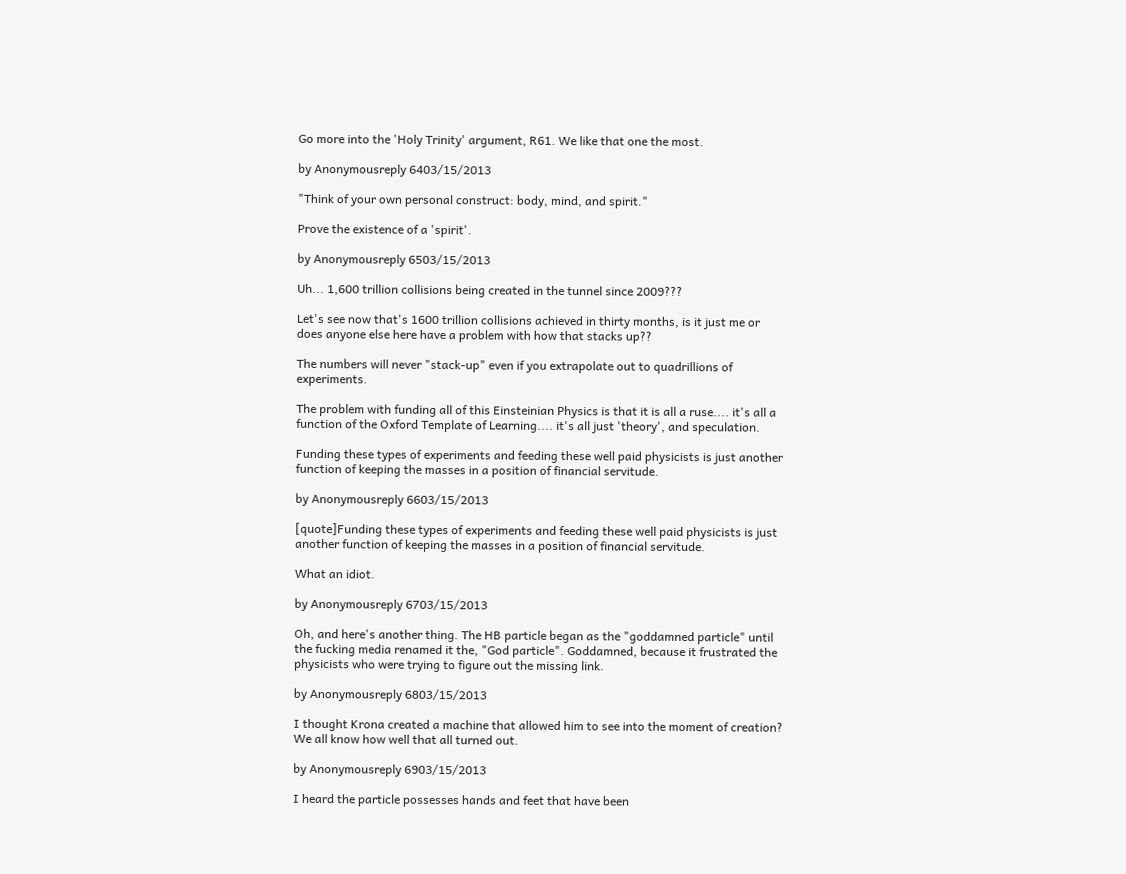Go more into the 'Holy Trinity' argument, R61. We like that one the most.

by Anonymousreply 6403/15/2013

"Think of your own personal construct: body, mind, and spirit."

Prove the existence of a 'spirit'.

by Anonymousreply 6503/15/2013

Uh... 1,600 trillion collisions being created in the tunnel since 2009???

Let's see now that's 1600 trillion collisions achieved in thirty months, is it just me or does anyone else here have a problem with how that stacks up??

The numbers will never "stack-up" even if you extrapolate out to quadrillions of experiments.

The problem with funding all of this Einsteinian Physics is that it is all a ruse.... it's all a function of the Oxford Template of Learning.... it's all just 'theory', and speculation.

Funding these types of experiments and feeding these well paid physicists is just another function of keeping the masses in a position of financial servitude.

by Anonymousreply 6603/15/2013

[quote]Funding these types of experiments and feeding these well paid physicists is just another function of keeping the masses in a position of financial servitude.

What an idiot.

by Anonymousreply 6703/15/2013

Oh, and here's another thing. The HB particle began as the "goddamned particle" until the fucking media renamed it the, "God particle". Goddamned, because it frustrated the physicists who were trying to figure out the missing link.

by Anonymousreply 6803/15/2013

I thought Krona created a machine that allowed him to see into the moment of creation? We all know how well that all turned out.

by Anonymousreply 6903/15/2013

I heard the particle possesses hands and feet that have been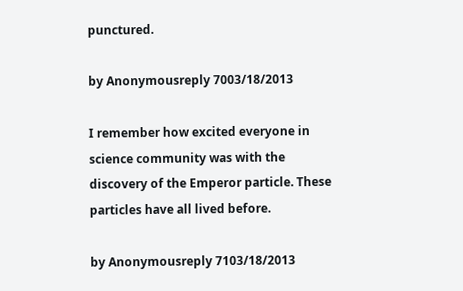punctured.

by Anonymousreply 7003/18/2013

I remember how excited everyone in science community was with the discovery of the Emperor particle. These particles have all lived before.

by Anonymousreply 7103/18/2013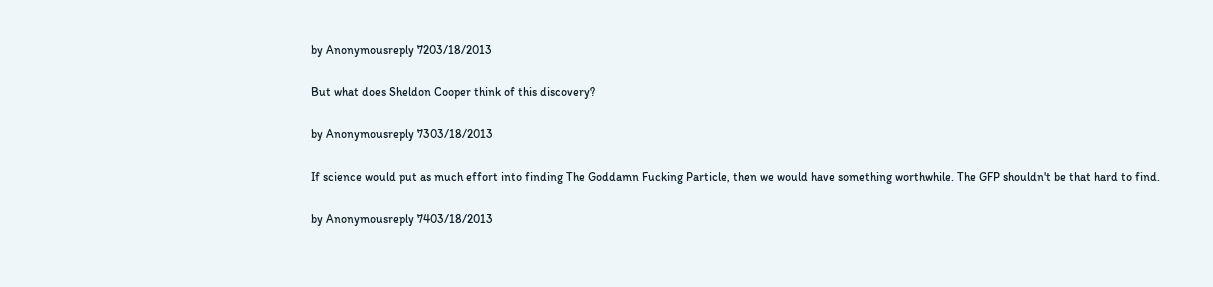by Anonymousreply 7203/18/2013

But what does Sheldon Cooper think of this discovery?

by Anonymousreply 7303/18/2013

If science would put as much effort into finding The Goddamn Fucking Particle, then we would have something worthwhile. The GFP shouldn't be that hard to find.

by Anonymousreply 7403/18/2013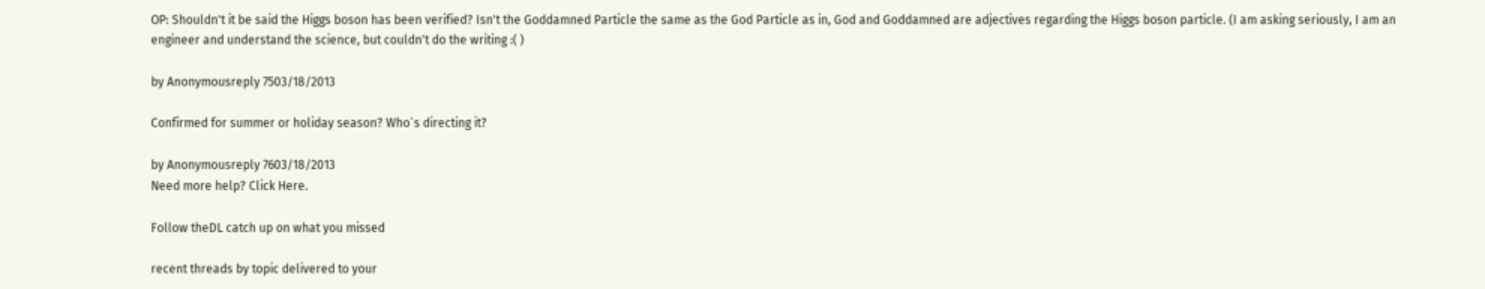OP: Shouldn't it be said the Higgs boson has been verified? Isn't the Goddamned Particle the same as the God Particle as in, God and Goddamned are adjectives regarding the Higgs boson particle. (I am asking seriously, I am an engineer and understand the science, but couldn't do the writing :( )

by Anonymousreply 7503/18/2013

Confirmed for summer or holiday season? Who`s directing it?

by Anonymousreply 7603/18/2013
Need more help? Click Here.

Follow theDL catch up on what you missed

recent threads by topic delivered to your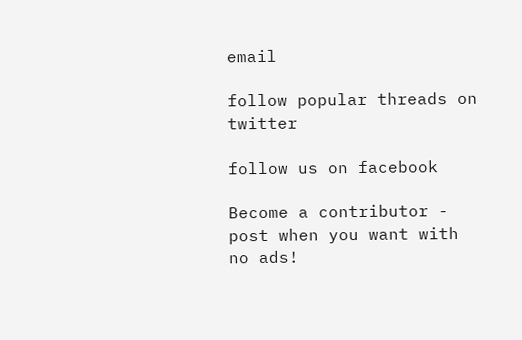email

follow popular threads on twitter

follow us on facebook

Become a contributor - post when you want with no ads!